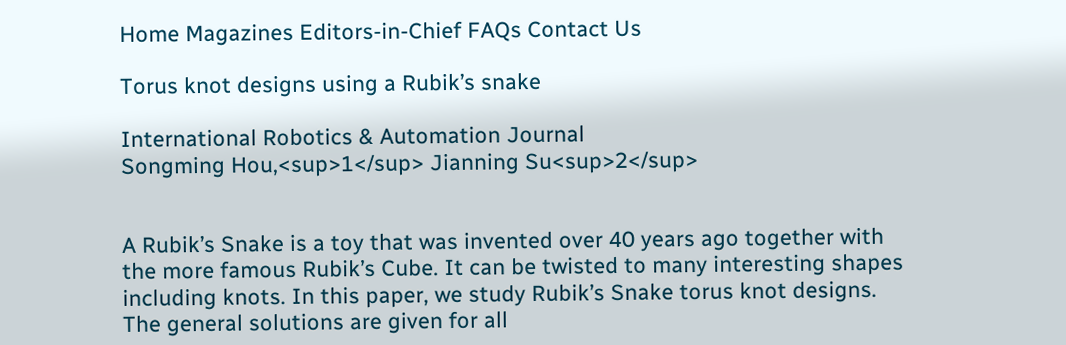Home Magazines Editors-in-Chief FAQs Contact Us

Torus knot designs using a Rubik’s snake

International Robotics & Automation Journal
Songming Hou,<sup>1</sup> Jianning Su<sup>2</sup>


A Rubik’s Snake is a toy that was invented over 40 years ago together with the more famous Rubik’s Cube. It can be twisted to many interesting shapes including knots. In this paper, we study Rubik’s Snake torus knot designs. The general solutions are given for all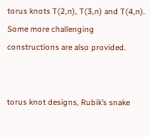torus knots T(2,n), T(3,n) and T(4,n). Some more challenging constructions are also provided.


torus knot designs, Rubik’s snake